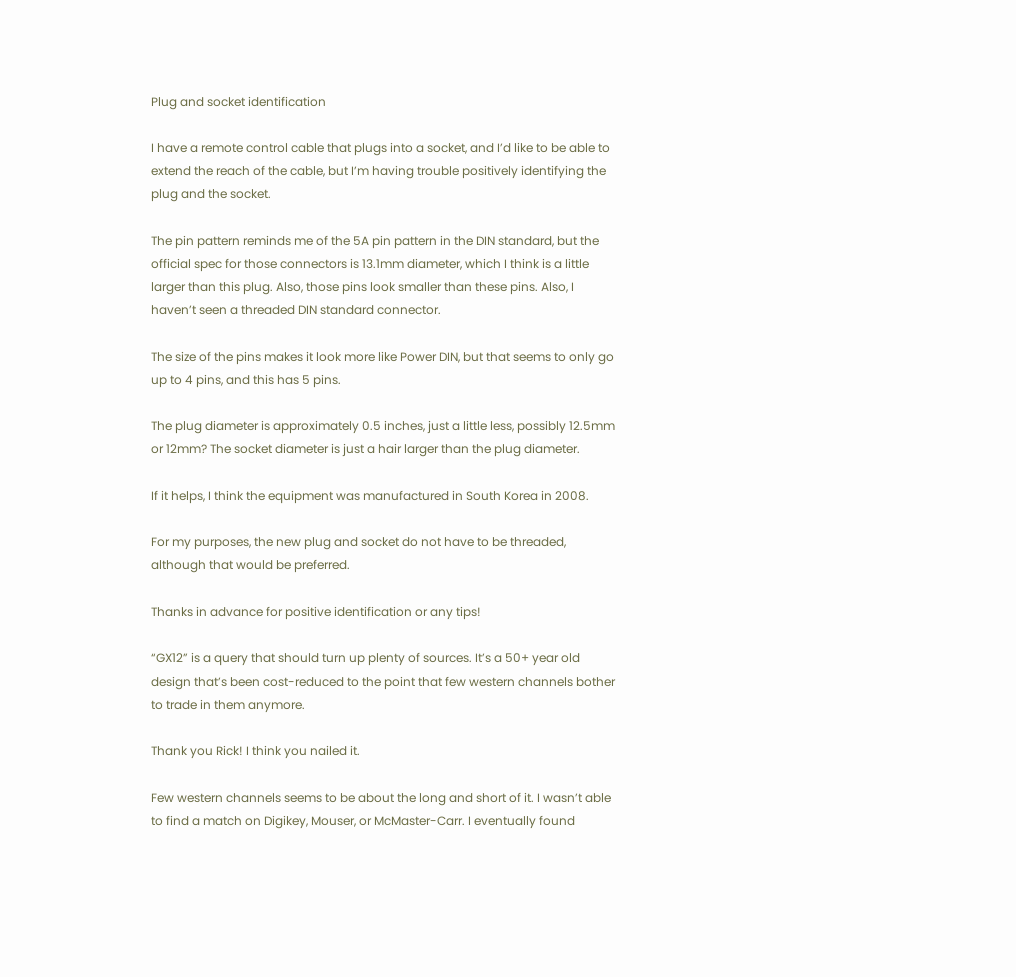Plug and socket identification

I have a remote control cable that plugs into a socket, and I’d like to be able to extend the reach of the cable, but I’m having trouble positively identifying the plug and the socket.

The pin pattern reminds me of the 5A pin pattern in the DIN standard, but the official spec for those connectors is 13.1mm diameter, which I think is a little larger than this plug. Also, those pins look smaller than these pins. Also, I haven’t seen a threaded DIN standard connector.

The size of the pins makes it look more like Power DIN, but that seems to only go up to 4 pins, and this has 5 pins.

The plug diameter is approximately 0.5 inches, just a little less, possibly 12.5mm or 12mm? The socket diameter is just a hair larger than the plug diameter.

If it helps, I think the equipment was manufactured in South Korea in 2008.

For my purposes, the new plug and socket do not have to be threaded, although that would be preferred.

Thanks in advance for positive identification or any tips!

“GX12” is a query that should turn up plenty of sources. It’s a 50+ year old design that’s been cost-reduced to the point that few western channels bother to trade in them anymore.

Thank you Rick! I think you nailed it.

Few western channels seems to be about the long and short of it. I wasn’t able to find a match on Digikey, Mouser, or McMaster-Carr. I eventually found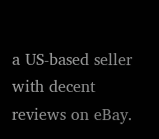a US-based seller with decent reviews on eBay.